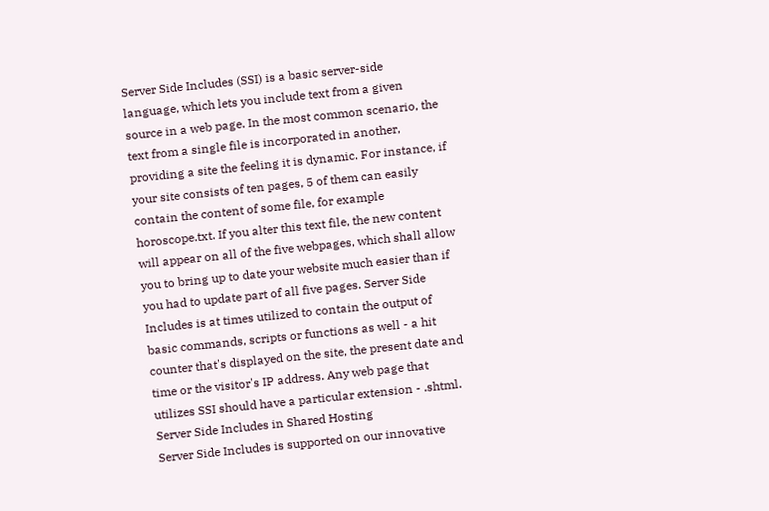Server Side Includes (SSI) is a basic server-side language, which lets you include text from a given source in a web page. In the most common scenario, the text from a single file is incorporated in another, providing a site the feeling it is dynamic. For instance, if your site consists of ten pages, 5 of them can easily contain the content of some file, for example horoscope.txt. If you alter this text file, the new content will appear on all of the five webpages, which shall allow you to bring up to date your website much easier than if you had to update part of all five pages. Server Side Includes is at times utilized to contain the output of basic commands, scripts or functions as well - a hit counter that's displayed on the site, the present date and time or the visitor's IP address. Any web page that utilizes SSI should have a particular extension - .shtml.
Server Side Includes in Shared Hosting
Server Side Includes is supported on our innovative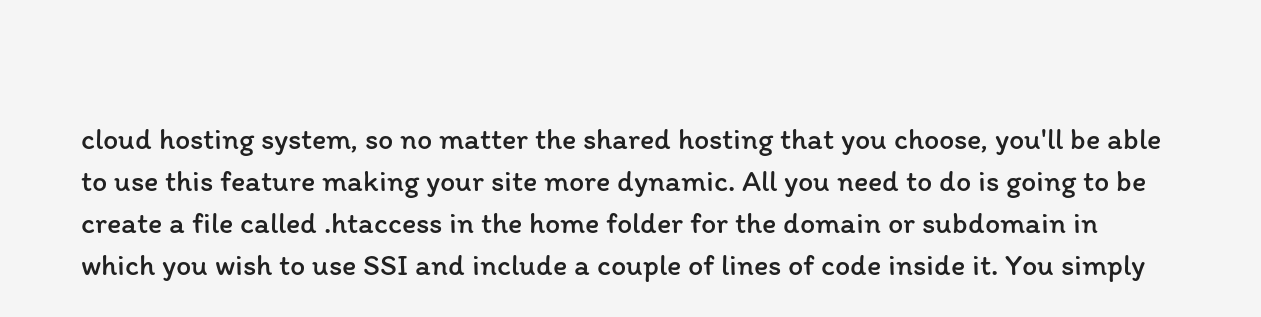cloud hosting system, so no matter the shared hosting that you choose, you'll be able to use this feature making your site more dynamic. All you need to do is going to be create a file called .htaccess in the home folder for the domain or subdomain in which you wish to use SSI and include a couple of lines of code inside it. You simply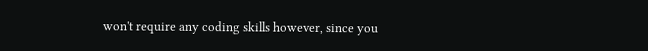won't require any coding skills however, since you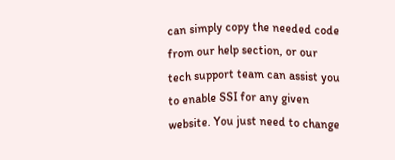can simply copy the needed code from our help section, or our tech support team can assist you to enable SSI for any given website. You just need to change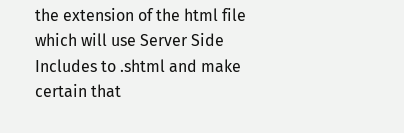the extension of the html file which will use Server Side Includes to .shtml and make certain that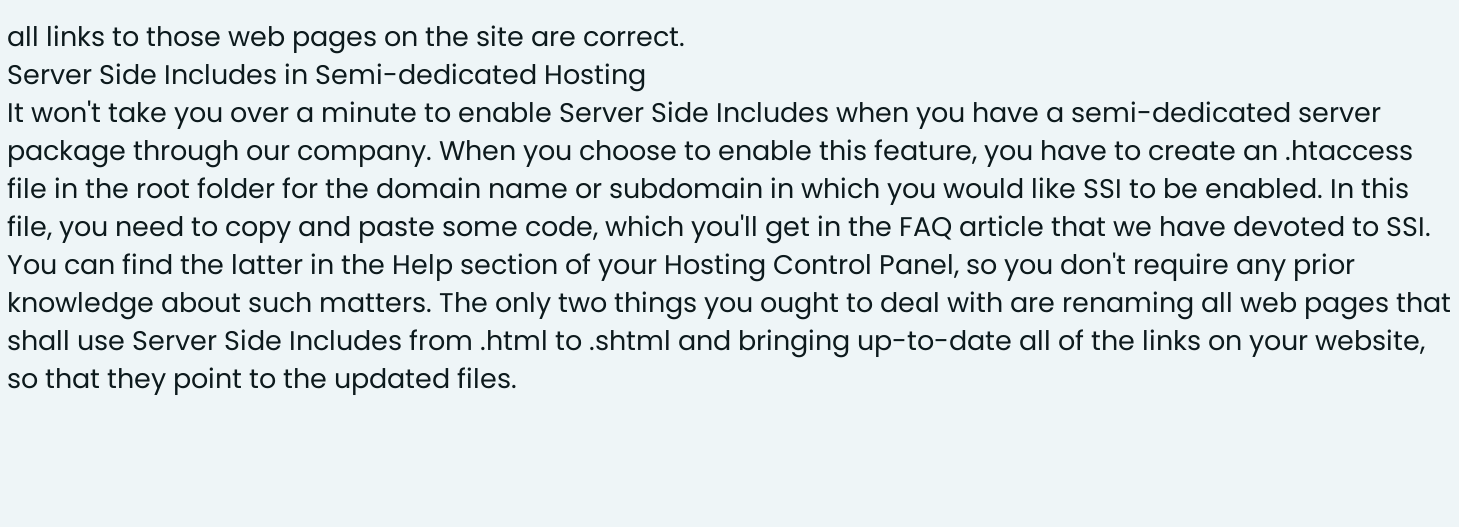all links to those web pages on the site are correct.
Server Side Includes in Semi-dedicated Hosting
It won't take you over a minute to enable Server Side Includes when you have a semi-dedicated server package through our company. When you choose to enable this feature, you have to create an .htaccess file in the root folder for the domain name or subdomain in which you would like SSI to be enabled. In this file, you need to copy and paste some code, which you'll get in the FAQ article that we have devoted to SSI. You can find the latter in the Help section of your Hosting Control Panel, so you don't require any prior knowledge about such matters. The only two things you ought to deal with are renaming all web pages that shall use Server Side Includes from .html to .shtml and bringing up-to-date all of the links on your website, so that they point to the updated files.